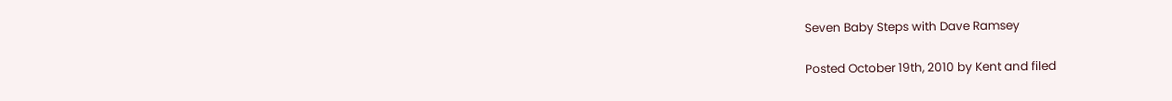Seven Baby Steps with Dave Ramsey

Posted October 19th, 2010 by Kent and filed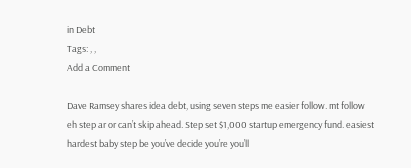in Debt
Tags: , ,
Add a Comment

Dave Ramsey shares idea debt, using seven steps me easier follow. mt follow eh step ar or can’t skip ahead. Step set $1,000 startup emergency fund. easiest hardest baby step be you’ve decide you’re you’ll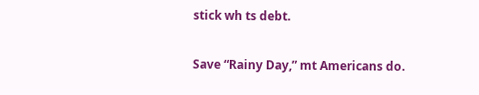stick wh ts debt.

Save “Rainy Day,” mt Americans do.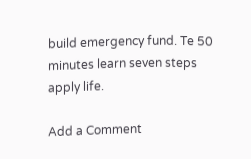build emergency fund. Te 50 minutes learn seven steps apply life.

Add a Comment